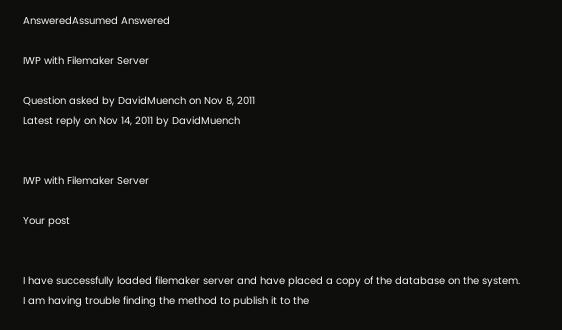AnsweredAssumed Answered

IWP with Filemaker Server

Question asked by DavidMuench on Nov 8, 2011
Latest reply on Nov 14, 2011 by DavidMuench


IWP with Filemaker Server

Your post


I have successfully loaded filemaker server and have placed a copy of the database on the system.  I am having trouble finding the method to publish it to the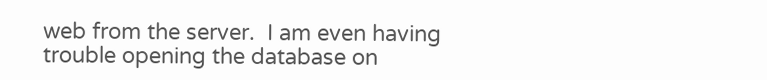web from the server.  I am even having trouble opening the database on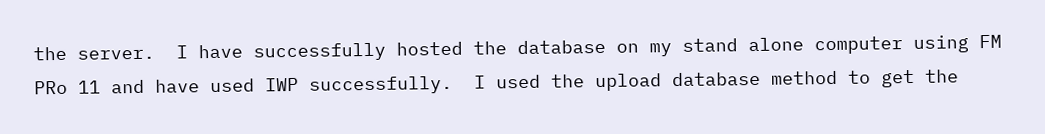the server.  I have successfully hosted the database on my stand alone computer using FM PRo 11 and have used IWP successfully.  I used the upload database method to get the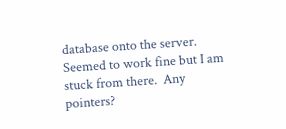database onto the server.  Seemed to work fine but I am stuck from there.  Any pointers?